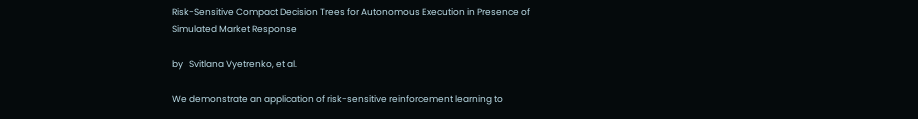Risk-Sensitive Compact Decision Trees for Autonomous Execution in Presence of Simulated Market Response

by   Svitlana Vyetrenko, et al.

We demonstrate an application of risk-sensitive reinforcement learning to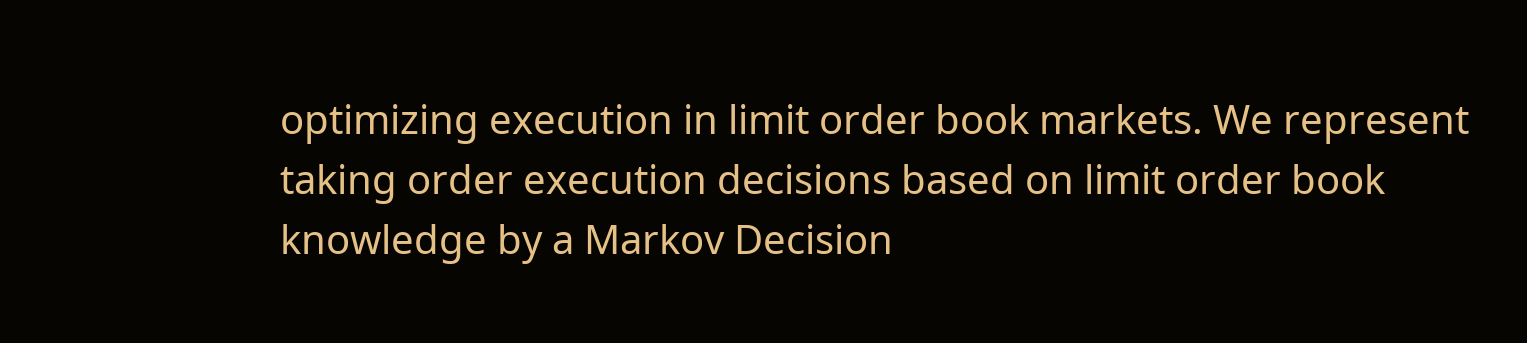optimizing execution in limit order book markets. We represent taking order execution decisions based on limit order book knowledge by a Markov Decision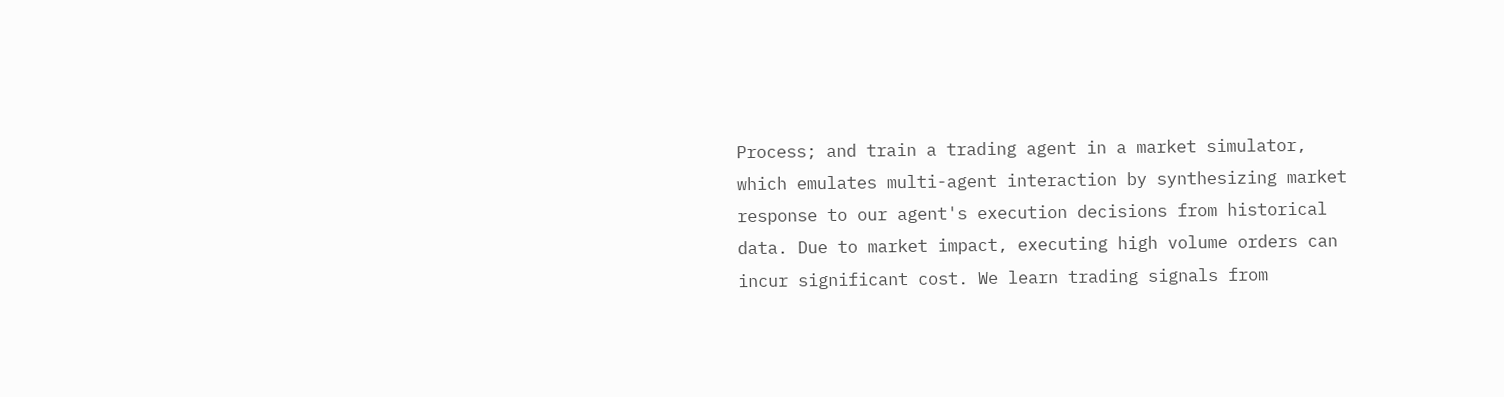Process; and train a trading agent in a market simulator, which emulates multi-agent interaction by synthesizing market response to our agent's execution decisions from historical data. Due to market impact, executing high volume orders can incur significant cost. We learn trading signals from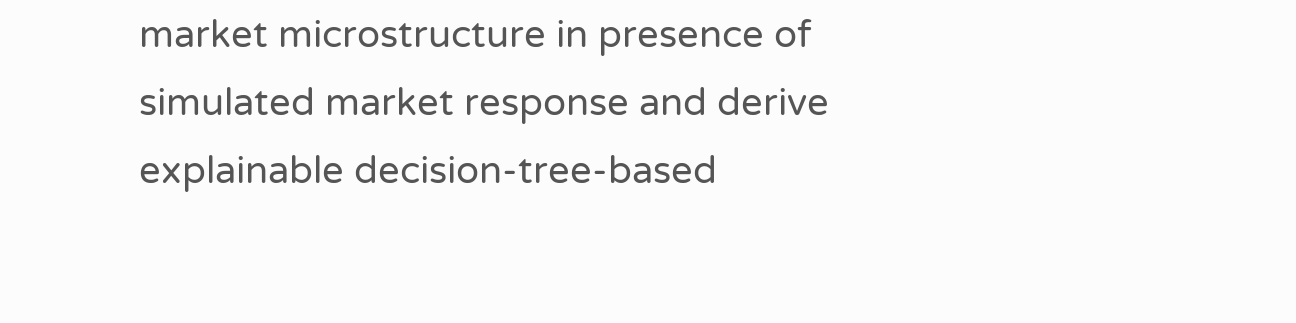market microstructure in presence of simulated market response and derive explainable decision-tree-based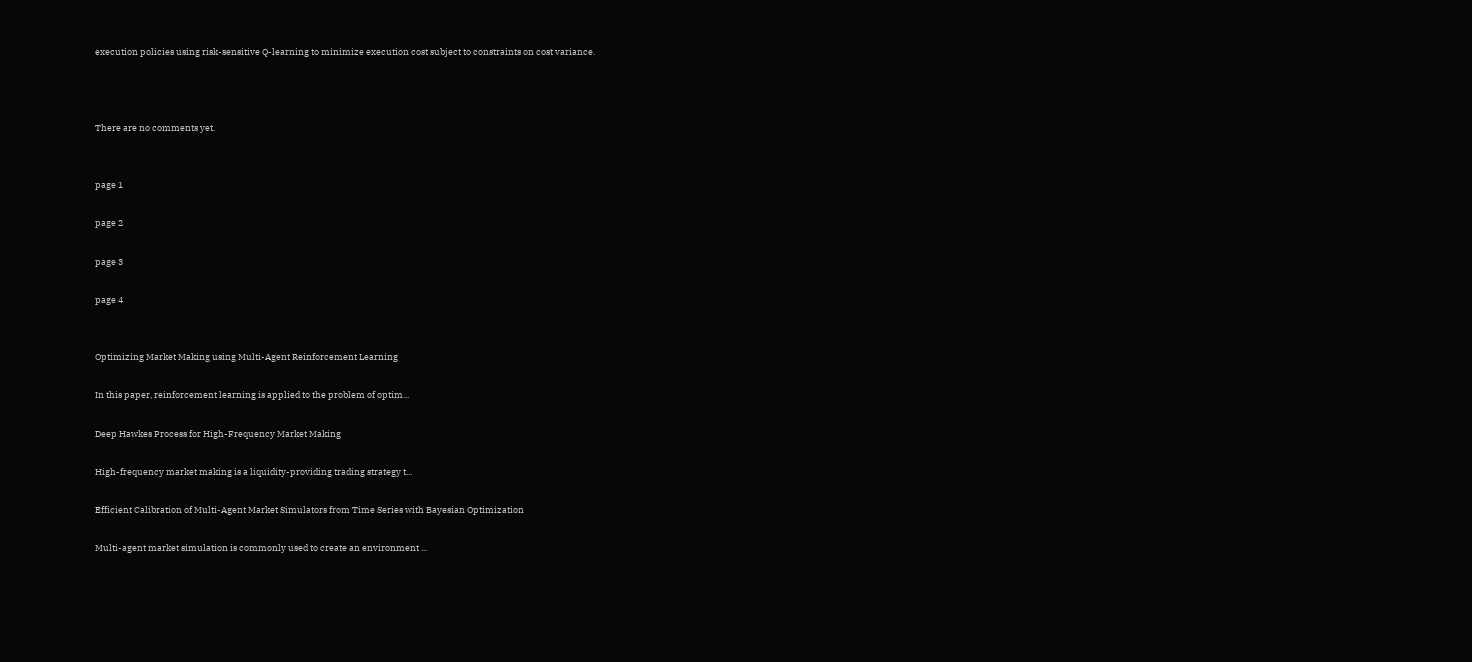execution policies using risk-sensitive Q-learning to minimize execution cost subject to constraints on cost variance.



There are no comments yet.


page 1

page 2

page 3

page 4


Optimizing Market Making using Multi-Agent Reinforcement Learning

In this paper, reinforcement learning is applied to the problem of optim...

Deep Hawkes Process for High-Frequency Market Making

High-frequency market making is a liquidity-providing trading strategy t...

Efficient Calibration of Multi-Agent Market Simulators from Time Series with Bayesian Optimization

Multi-agent market simulation is commonly used to create an environment ...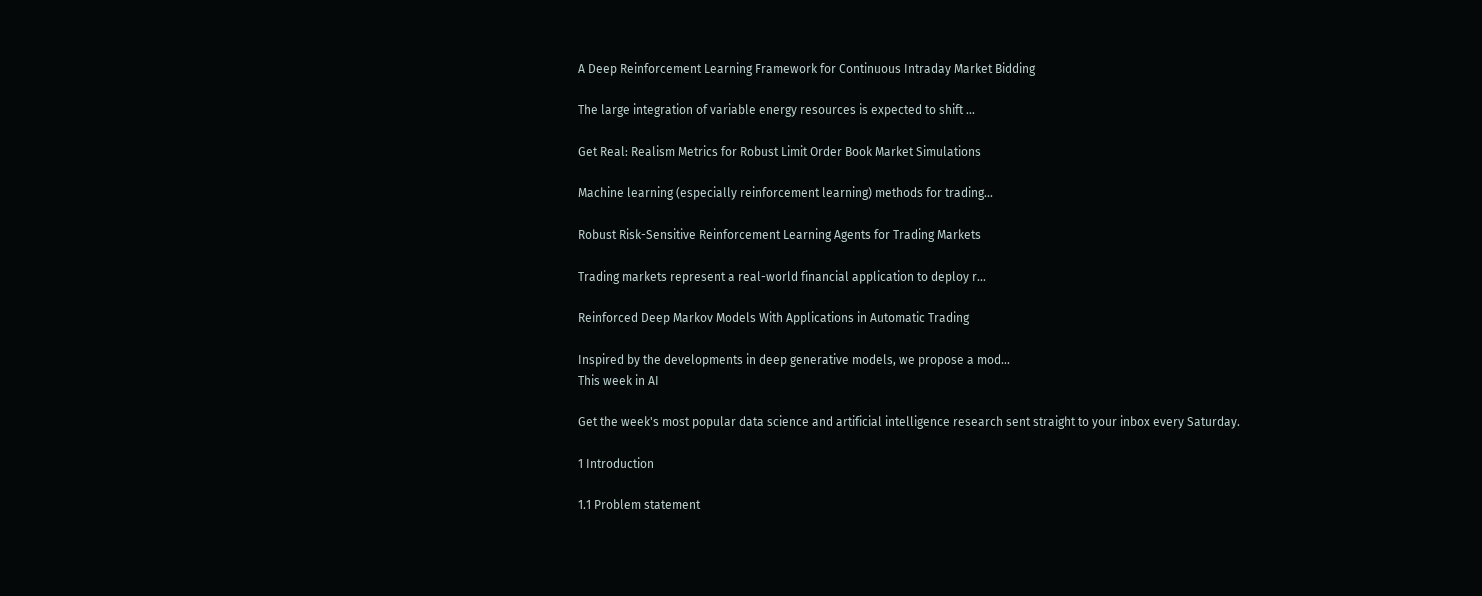A Deep Reinforcement Learning Framework for Continuous Intraday Market Bidding

The large integration of variable energy resources is expected to shift ...

Get Real: Realism Metrics for Robust Limit Order Book Market Simulations

Machine learning (especially reinforcement learning) methods for trading...

Robust Risk-Sensitive Reinforcement Learning Agents for Trading Markets

Trading markets represent a real-world financial application to deploy r...

Reinforced Deep Markov Models With Applications in Automatic Trading

Inspired by the developments in deep generative models, we propose a mod...
This week in AI

Get the week's most popular data science and artificial intelligence research sent straight to your inbox every Saturday.

1 Introduction

1.1 Problem statement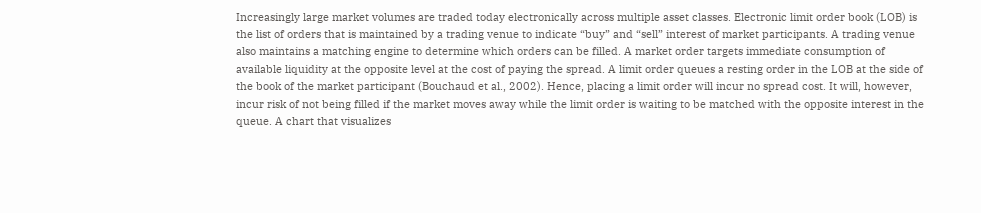Increasingly large market volumes are traded today electronically across multiple asset classes. Electronic limit order book (LOB) is the list of orders that is maintained by a trading venue to indicate “buy” and “sell” interest of market participants. A trading venue also maintains a matching engine to determine which orders can be filled. A market order targets immediate consumption of available liquidity at the opposite level at the cost of paying the spread. A limit order queues a resting order in the LOB at the side of the book of the market participant (Bouchaud et al., 2002). Hence, placing a limit order will incur no spread cost. It will, however, incur risk of not being filled if the market moves away while the limit order is waiting to be matched with the opposite interest in the queue. A chart that visualizes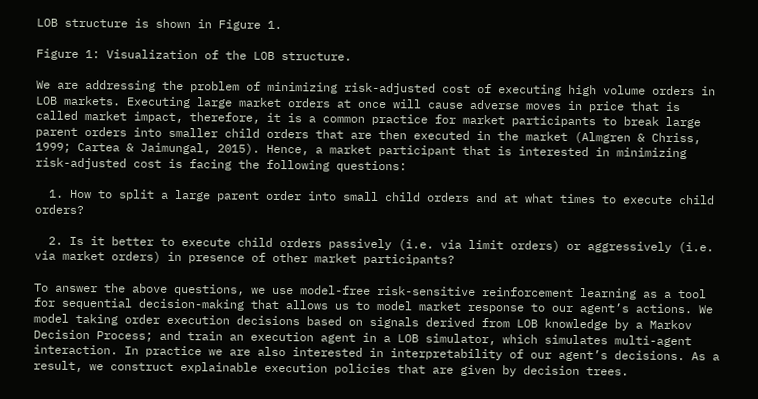LOB structure is shown in Figure 1.

Figure 1: Visualization of the LOB structure.

We are addressing the problem of minimizing risk-adjusted cost of executing high volume orders in LOB markets. Executing large market orders at once will cause adverse moves in price that is called market impact, therefore, it is a common practice for market participants to break large parent orders into smaller child orders that are then executed in the market (Almgren & Chriss, 1999; Cartea & Jaimungal, 2015). Hence, a market participant that is interested in minimizing risk-adjusted cost is facing the following questions:

  1. How to split a large parent order into small child orders and at what times to execute child orders?

  2. Is it better to execute child orders passively (i.e. via limit orders) or aggressively (i.e. via market orders) in presence of other market participants?

To answer the above questions, we use model-free risk-sensitive reinforcement learning as a tool for sequential decision-making that allows us to model market response to our agent’s actions. We model taking order execution decisions based on signals derived from LOB knowledge by a Markov Decision Process; and train an execution agent in a LOB simulator, which simulates multi-agent interaction. In practice we are also interested in interpretability of our agent’s decisions. As a result, we construct explainable execution policies that are given by decision trees.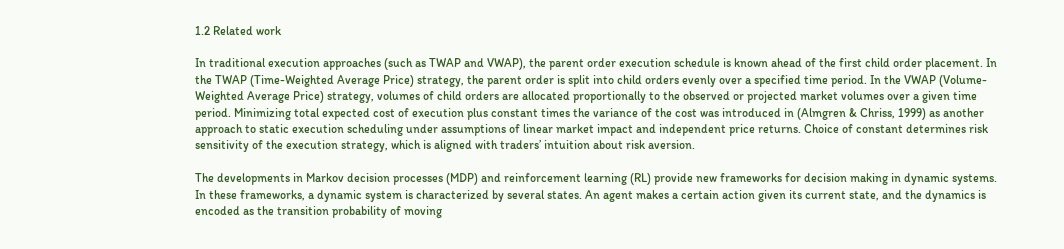1.2 Related work

In traditional execution approaches (such as TWAP and VWAP), the parent order execution schedule is known ahead of the first child order placement. In the TWAP (Time-Weighted Average Price) strategy, the parent order is split into child orders evenly over a specified time period. In the VWAP (Volume-Weighted Average Price) strategy, volumes of child orders are allocated proportionally to the observed or projected market volumes over a given time period. Minimizing total expected cost of execution plus constant times the variance of the cost was introduced in (Almgren & Chriss, 1999) as another approach to static execution scheduling under assumptions of linear market impact and independent price returns. Choice of constant determines risk sensitivity of the execution strategy, which is aligned with traders’ intuition about risk aversion.

The developments in Markov decision processes (MDP) and reinforcement learning (RL) provide new frameworks for decision making in dynamic systems. In these frameworks, a dynamic system is characterized by several states. An agent makes a certain action given its current state, and the dynamics is encoded as the transition probability of moving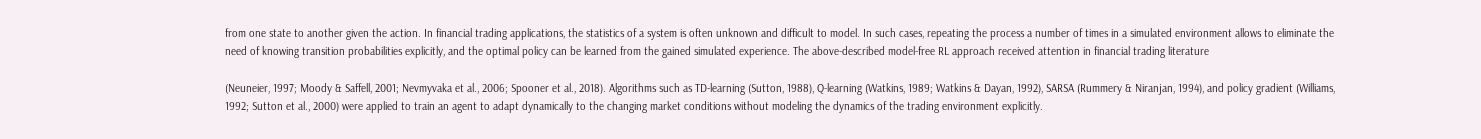from one state to another given the action. In financial trading applications, the statistics of a system is often unknown and difficult to model. In such cases, repeating the process a number of times in a simulated environment allows to eliminate the need of knowing transition probabilities explicitly, and the optimal policy can be learned from the gained simulated experience. The above-described model-free RL approach received attention in financial trading literature

(Neuneier, 1997; Moody & Saffell, 2001; Nevmyvaka et al., 2006; Spooner et al., 2018). Algorithms such as TD-learning (Sutton, 1988), Q-learning (Watkins, 1989; Watkins & Dayan, 1992), SARSA (Rummery & Niranjan, 1994), and policy gradient (Williams, 1992; Sutton et al., 2000) were applied to train an agent to adapt dynamically to the changing market conditions without modeling the dynamics of the trading environment explicitly.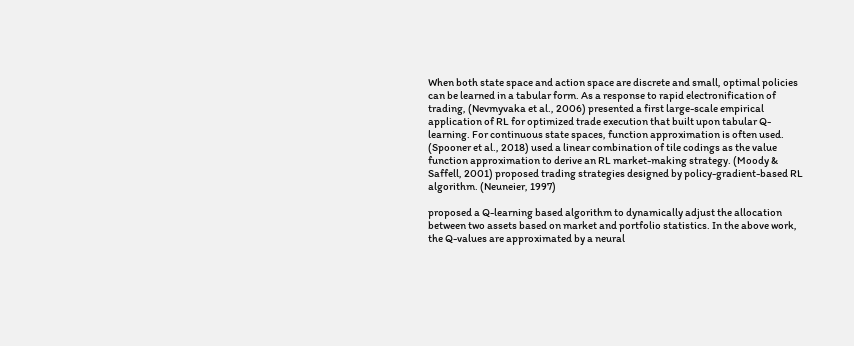When both state space and action space are discrete and small, optimal policies can be learned in a tabular form. As a response to rapid electronification of trading, (Nevmyvaka et al., 2006) presented a first large-scale empirical application of RL for optimized trade execution that built upon tabular Q-learning. For continuous state spaces, function approximation is often used. (Spooner et al., 2018) used a linear combination of tile codings as the value function approximation to derive an RL market-making strategy. (Moody & Saffell, 2001) proposed trading strategies designed by policy-gradient-based RL algorithm. (Neuneier, 1997)

proposed a Q-learning based algorithm to dynamically adjust the allocation between two assets based on market and portfolio statistics. In the above work, the Q-values are approximated by a neural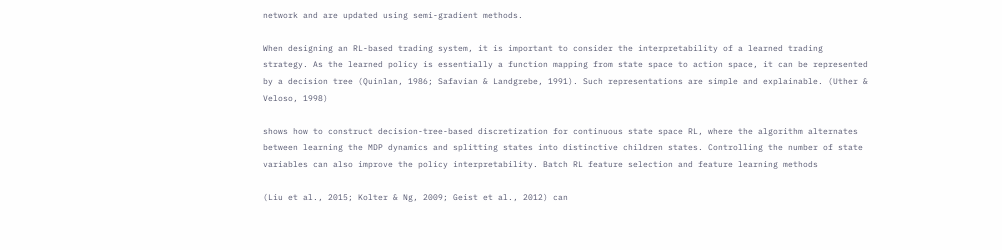network and are updated using semi-gradient methods.

When designing an RL-based trading system, it is important to consider the interpretability of a learned trading strategy. As the learned policy is essentially a function mapping from state space to action space, it can be represented by a decision tree (Quinlan, 1986; Safavian & Landgrebe, 1991). Such representations are simple and explainable. (Uther & Veloso, 1998)

shows how to construct decision-tree-based discretization for continuous state space RL, where the algorithm alternates between learning the MDP dynamics and splitting states into distinctive children states. Controlling the number of state variables can also improve the policy interpretability. Batch RL feature selection and feature learning methods

(Liu et al., 2015; Kolter & Ng, 2009; Geist et al., 2012) can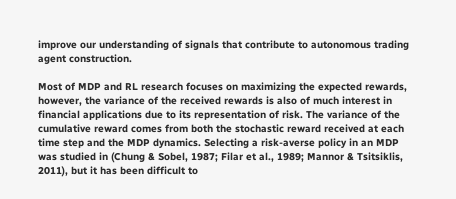improve our understanding of signals that contribute to autonomous trading agent construction.

Most of MDP and RL research focuses on maximizing the expected rewards, however, the variance of the received rewards is also of much interest in financial applications due to its representation of risk. The variance of the cumulative reward comes from both the stochastic reward received at each time step and the MDP dynamics. Selecting a risk-averse policy in an MDP was studied in (Chung & Sobel, 1987; Filar et al., 1989; Mannor & Tsitsiklis, 2011), but it has been difficult to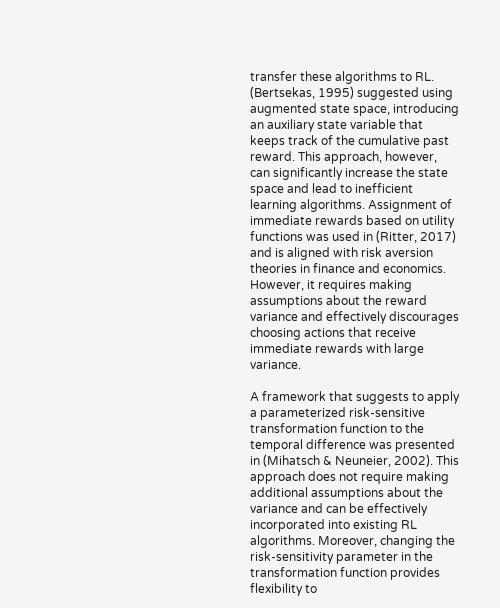transfer these algorithms to RL. (Bertsekas, 1995) suggested using augmented state space, introducing an auxiliary state variable that keeps track of the cumulative past reward. This approach, however, can significantly increase the state space and lead to inefficient learning algorithms. Assignment of immediate rewards based on utility functions was used in (Ritter, 2017) and is aligned with risk aversion theories in finance and economics. However, it requires making assumptions about the reward variance and effectively discourages choosing actions that receive immediate rewards with large variance.

A framework that suggests to apply a parameterized risk-sensitive transformation function to the temporal difference was presented in (Mihatsch & Neuneier, 2002). This approach does not require making additional assumptions about the variance and can be effectively incorporated into existing RL algorithms. Moreover, changing the risk-sensitivity parameter in the transformation function provides flexibility to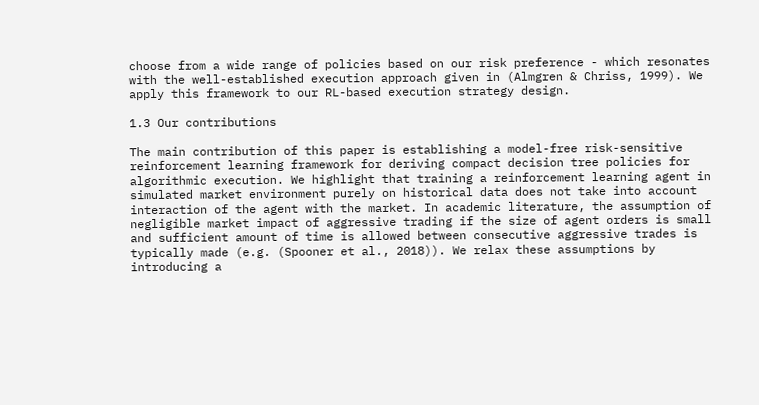choose from a wide range of policies based on our risk preference - which resonates with the well-established execution approach given in (Almgren & Chriss, 1999). We apply this framework to our RL-based execution strategy design.

1.3 Our contributions

The main contribution of this paper is establishing a model-free risk-sensitive reinforcement learning framework for deriving compact decision tree policies for algorithmic execution. We highlight that training a reinforcement learning agent in simulated market environment purely on historical data does not take into account interaction of the agent with the market. In academic literature, the assumption of negligible market impact of aggressive trading if the size of agent orders is small and sufficient amount of time is allowed between consecutive aggressive trades is typically made (e.g. (Spooner et al., 2018)). We relax these assumptions by introducing a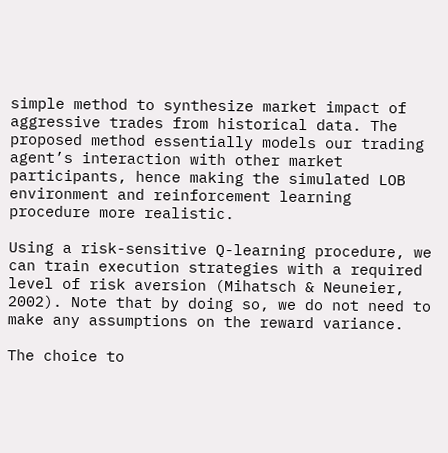simple method to synthesize market impact of aggressive trades from historical data. The proposed method essentially models our trading agent’s interaction with other market participants, hence making the simulated LOB environment and reinforcement learning procedure more realistic.

Using a risk-sensitive Q-learning procedure, we can train execution strategies with a required level of risk aversion (Mihatsch & Neuneier, 2002). Note that by doing so, we do not need to make any assumptions on the reward variance.

The choice to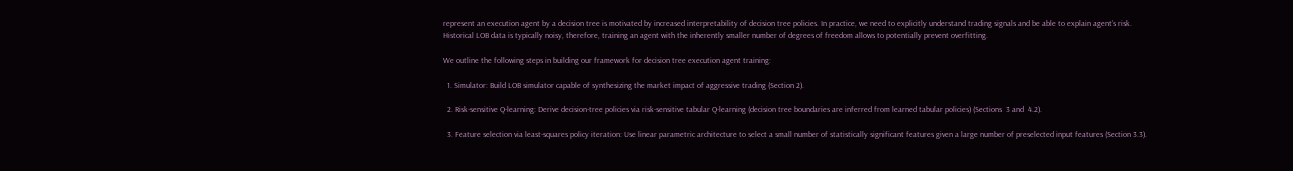represent an execution agent by a decision tree is motivated by increased interpretability of decision tree policies. In practice, we need to explicitly understand trading signals and be able to explain agent’s risk. Historical LOB data is typically noisy, therefore, training an agent with the inherently smaller number of degrees of freedom allows to potentially prevent overfitting.

We outline the following steps in building our framework for decision tree execution agent training:

  1. Simulator: Build LOB simulator capable of synthesizing the market impact of aggressive trading (Section 2).

  2. Risk-sensitive Q-learning: Derive decision-tree policies via risk-sensitive tabular Q-learning (decision tree boundaries are inferred from learned tabular policies) (Sections  3 and  4.2).

  3. Feature selection via least-squares policy iteration: Use linear parametric architecture to select a small number of statistically significant features given a large number of preselected input features (Section 3.3).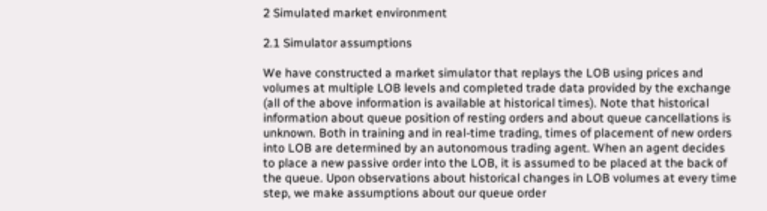2 Simulated market environment

2.1 Simulator assumptions

We have constructed a market simulator that replays the LOB using prices and volumes at multiple LOB levels and completed trade data provided by the exchange (all of the above information is available at historical times). Note that historical information about queue position of resting orders and about queue cancellations is unknown. Both in training and in real-time trading, times of placement of new orders into LOB are determined by an autonomous trading agent. When an agent decides to place a new passive order into the LOB, it is assumed to be placed at the back of the queue. Upon observations about historical changes in LOB volumes at every time step, we make assumptions about our queue order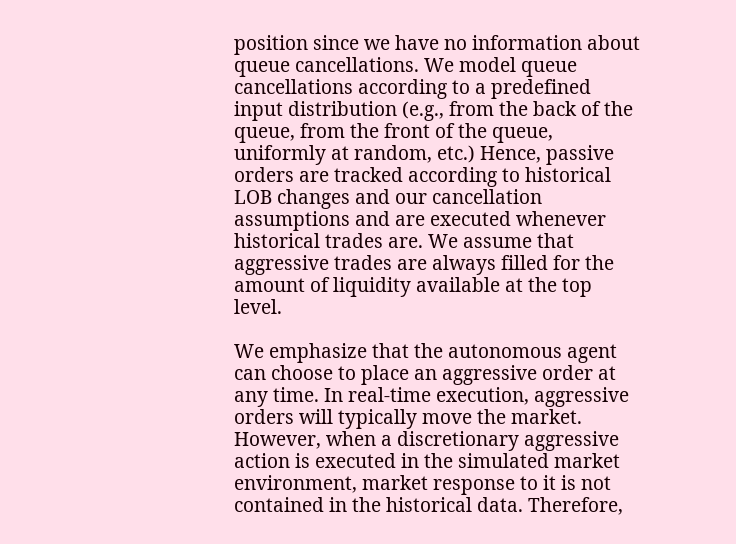position since we have no information about queue cancellations. We model queue cancellations according to a predefined input distribution (e.g., from the back of the queue, from the front of the queue, uniformly at random, etc.) Hence, passive orders are tracked according to historical LOB changes and our cancellation assumptions and are executed whenever historical trades are. We assume that aggressive trades are always filled for the amount of liquidity available at the top level.

We emphasize that the autonomous agent can choose to place an aggressive order at any time. In real-time execution, aggressive orders will typically move the market. However, when a discretionary aggressive action is executed in the simulated market environment, market response to it is not contained in the historical data. Therefore,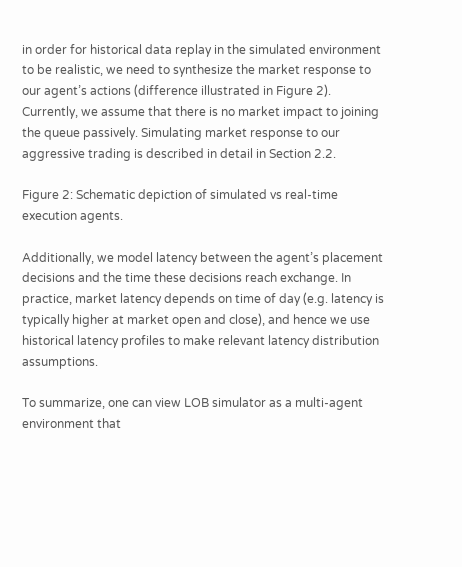in order for historical data replay in the simulated environment to be realistic, we need to synthesize the market response to our agent’s actions (difference illustrated in Figure 2). Currently, we assume that there is no market impact to joining the queue passively. Simulating market response to our aggressive trading is described in detail in Section 2.2.

Figure 2: Schematic depiction of simulated vs real-time execution agents.

Additionally, we model latency between the agent’s placement decisions and the time these decisions reach exchange. In practice, market latency depends on time of day (e.g. latency is typically higher at market open and close), and hence we use historical latency profiles to make relevant latency distribution assumptions.

To summarize, one can view LOB simulator as a multi-agent environment that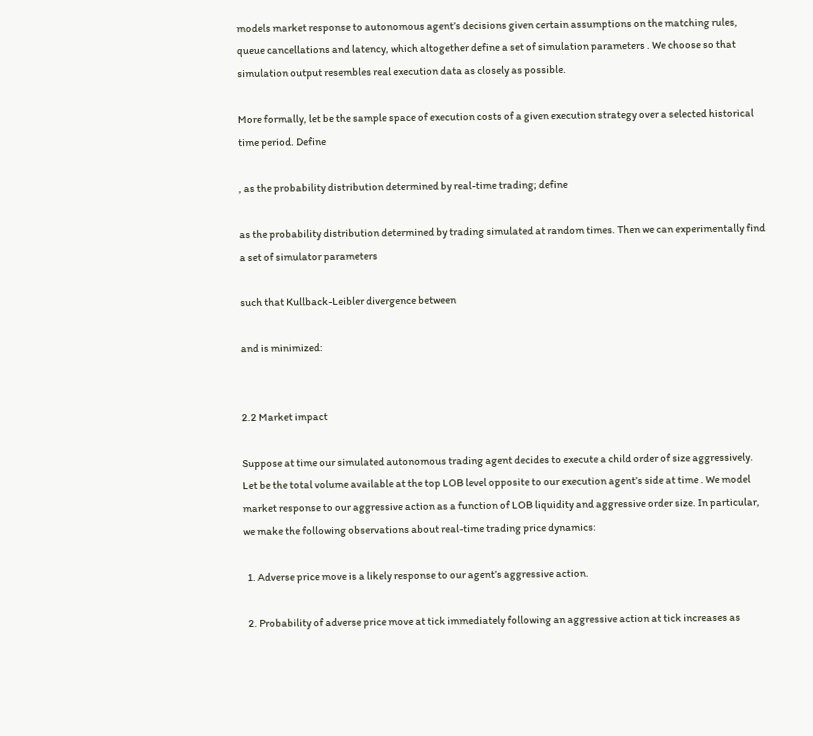models market response to autonomous agent’s decisions given certain assumptions on the matching rules, queue cancellations and latency, which altogether define a set of simulation parameters . We choose so that simulation output resembles real execution data as closely as possible.

More formally, let be the sample space of execution costs of a given execution strategy over a selected historical time period. Define

, as the probability distribution determined by real-time trading; define

as the probability distribution determined by trading simulated at random times. Then we can experimentally find a set of simulator parameters

such that Kullback-Leibler divergence between

and is minimized:


2.2 Market impact

Suppose at time our simulated autonomous trading agent decides to execute a child order of size aggressively. Let be the total volume available at the top LOB level opposite to our execution agent’s side at time . We model market response to our aggressive action as a function of LOB liquidity and aggressive order size. In particular, we make the following observations about real-time trading price dynamics:

  1. Adverse price move is a likely response to our agent’s aggressive action.

  2. Probability of adverse price move at tick immediately following an aggressive action at tick increases as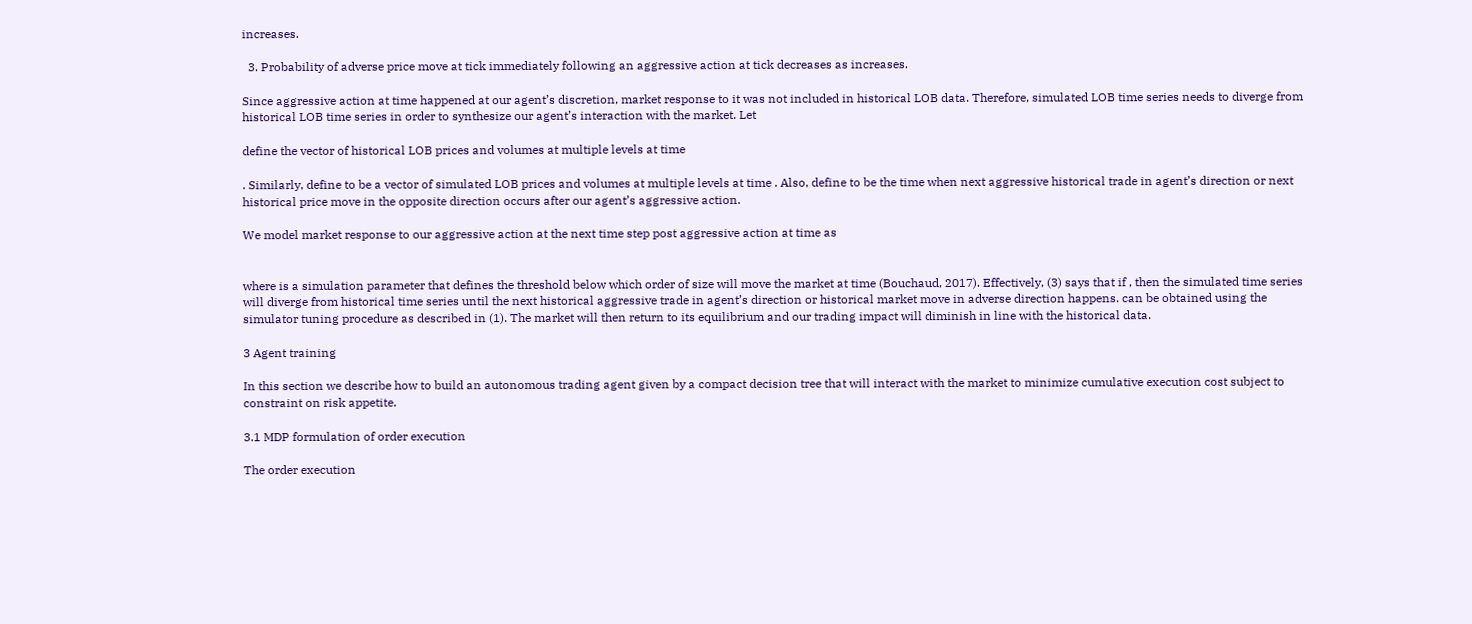increases.

  3. Probability of adverse price move at tick immediately following an aggressive action at tick decreases as increases.

Since aggressive action at time happened at our agent’s discretion, market response to it was not included in historical LOB data. Therefore, simulated LOB time series needs to diverge from historical LOB time series in order to synthesize our agent’s interaction with the market. Let

define the vector of historical LOB prices and volumes at multiple levels at time

. Similarly, define to be a vector of simulated LOB prices and volumes at multiple levels at time . Also, define to be the time when next aggressive historical trade in agent’s direction or next historical price move in the opposite direction occurs after our agent’s aggressive action.

We model market response to our aggressive action at the next time step post aggressive action at time as


where is a simulation parameter that defines the threshold below which order of size will move the market at time (Bouchaud, 2017). Effectively, (3) says that if , then the simulated time series will diverge from historical time series until the next historical aggressive trade in agent’s direction or historical market move in adverse direction happens. can be obtained using the simulator tuning procedure as described in (1). The market will then return to its equilibrium and our trading impact will diminish in line with the historical data.

3 Agent training

In this section we describe how to build an autonomous trading agent given by a compact decision tree that will interact with the market to minimize cumulative execution cost subject to constraint on risk appetite.

3.1 MDP formulation of order execution

The order execution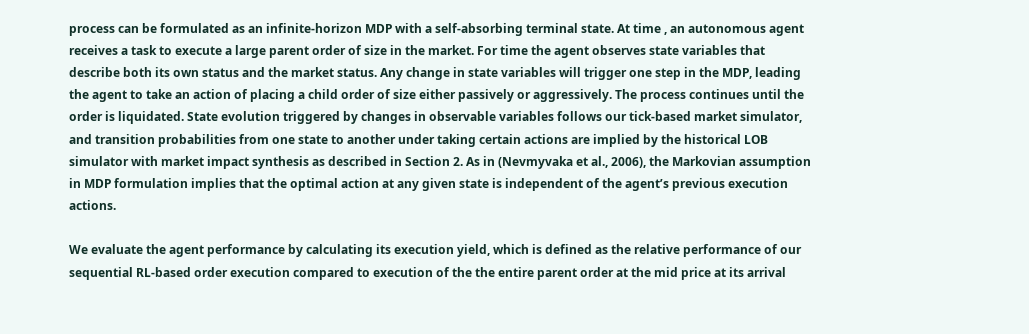process can be formulated as an infinite-horizon MDP with a self-absorbing terminal state. At time , an autonomous agent receives a task to execute a large parent order of size in the market. For time the agent observes state variables that describe both its own status and the market status. Any change in state variables will trigger one step in the MDP, leading the agent to take an action of placing a child order of size either passively or aggressively. The process continues until the order is liquidated. State evolution triggered by changes in observable variables follows our tick-based market simulator, and transition probabilities from one state to another under taking certain actions are implied by the historical LOB simulator with market impact synthesis as described in Section 2. As in (Nevmyvaka et al., 2006), the Markovian assumption in MDP formulation implies that the optimal action at any given state is independent of the agent’s previous execution actions.

We evaluate the agent performance by calculating its execution yield, which is defined as the relative performance of our sequential RL-based order execution compared to execution of the the entire parent order at the mid price at its arrival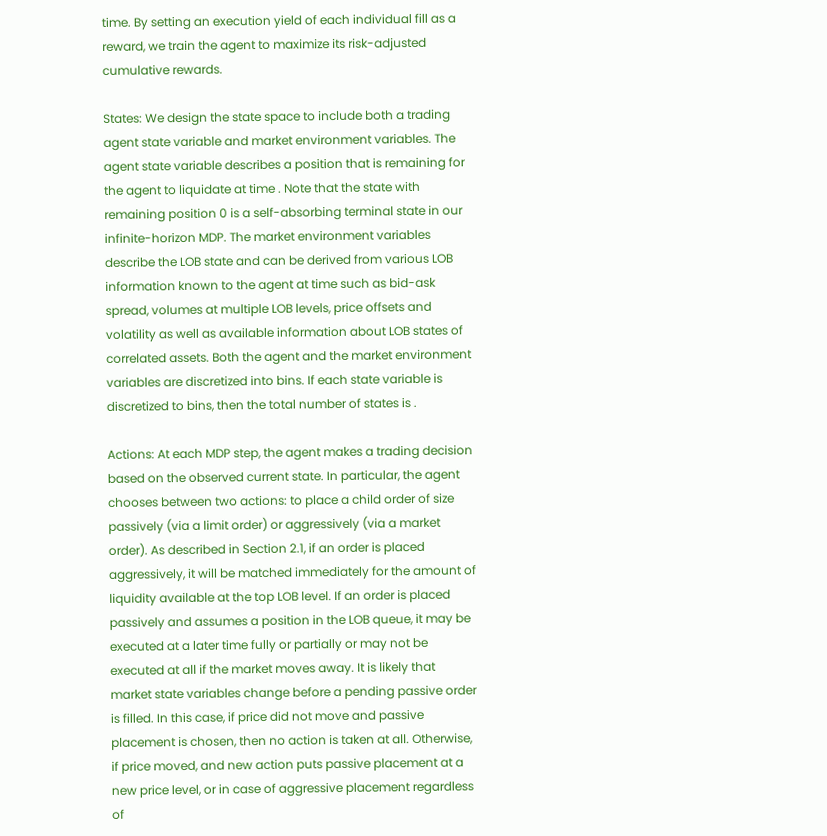time. By setting an execution yield of each individual fill as a reward, we train the agent to maximize its risk-adjusted cumulative rewards.

States: We design the state space to include both a trading agent state variable and market environment variables. The agent state variable describes a position that is remaining for the agent to liquidate at time . Note that the state with remaining position 0 is a self-absorbing terminal state in our infinite-horizon MDP. The market environment variables describe the LOB state and can be derived from various LOB information known to the agent at time such as bid-ask spread, volumes at multiple LOB levels, price offsets and volatility as well as available information about LOB states of correlated assets. Both the agent and the market environment variables are discretized into bins. If each state variable is discretized to bins, then the total number of states is .

Actions: At each MDP step, the agent makes a trading decision based on the observed current state. In particular, the agent chooses between two actions: to place a child order of size passively (via a limit order) or aggressively (via a market order). As described in Section 2.1, if an order is placed aggressively, it will be matched immediately for the amount of liquidity available at the top LOB level. If an order is placed passively and assumes a position in the LOB queue, it may be executed at a later time fully or partially or may not be executed at all if the market moves away. It is likely that market state variables change before a pending passive order is filled. In this case, if price did not move and passive placement is chosen, then no action is taken at all. Otherwise, if price moved, and new action puts passive placement at a new price level, or in case of aggressive placement regardless of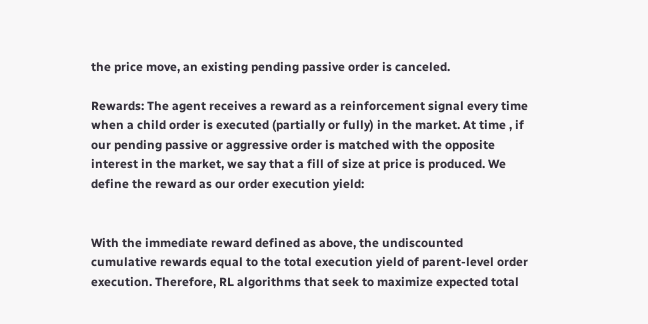the price move, an existing pending passive order is canceled.

Rewards: The agent receives a reward as a reinforcement signal every time when a child order is executed (partially or fully) in the market. At time , if our pending passive or aggressive order is matched with the opposite interest in the market, we say that a fill of size at price is produced. We define the reward as our order execution yield:


With the immediate reward defined as above, the undiscounted cumulative rewards equal to the total execution yield of parent-level order execution. Therefore, RL algorithms that seek to maximize expected total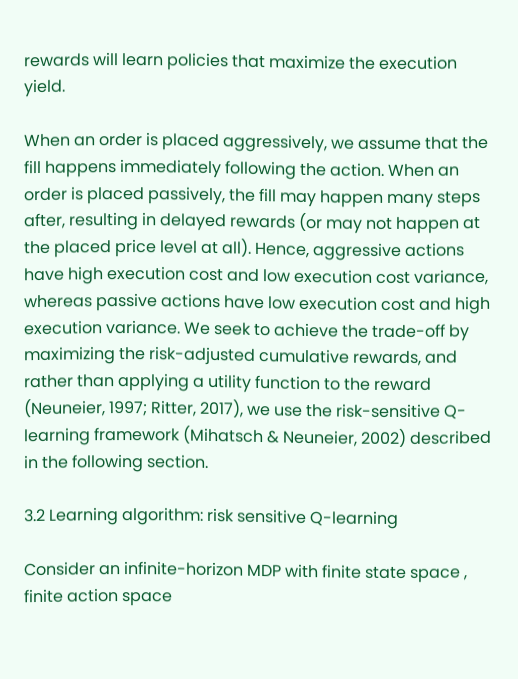rewards will learn policies that maximize the execution yield.

When an order is placed aggressively, we assume that the fill happens immediately following the action. When an order is placed passively, the fill may happen many steps after, resulting in delayed rewards (or may not happen at the placed price level at all). Hence, aggressive actions have high execution cost and low execution cost variance, whereas passive actions have low execution cost and high execution variance. We seek to achieve the trade-off by maximizing the risk-adjusted cumulative rewards, and rather than applying a utility function to the reward (Neuneier, 1997; Ritter, 2017), we use the risk-sensitive Q-learning framework (Mihatsch & Neuneier, 2002) described in the following section.

3.2 Learning algorithm: risk sensitive Q-learning

Consider an infinite-horizon MDP with finite state space , finite action space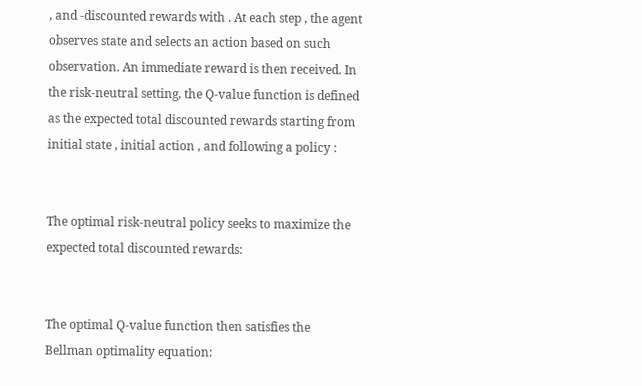, and -discounted rewards with . At each step , the agent observes state and selects an action based on such observation. An immediate reward is then received. In the risk-neutral setting, the Q-value function is defined as the expected total discounted rewards starting from initial state , initial action , and following a policy :


The optimal risk-neutral policy seeks to maximize the expected total discounted rewards:


The optimal Q-value function then satisfies the Bellman optimality equation: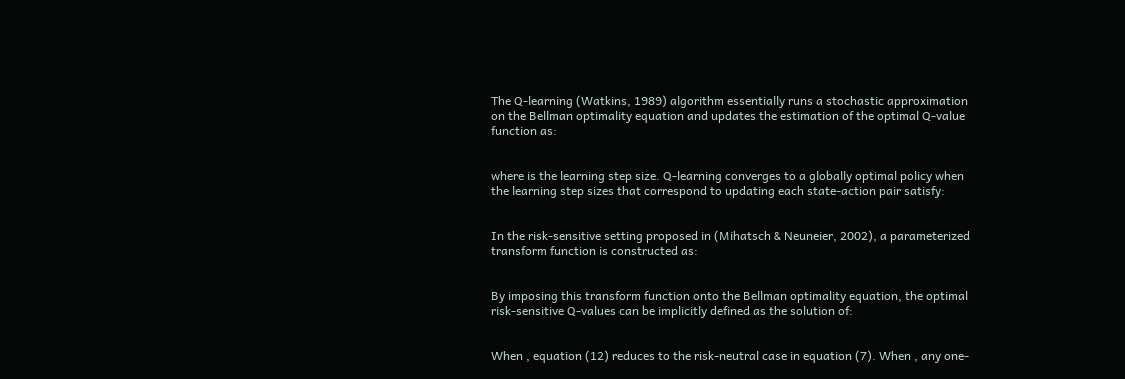The Q-learning (Watkins, 1989) algorithm essentially runs a stochastic approximation on the Bellman optimality equation and updates the estimation of the optimal Q-value function as:


where is the learning step size. Q-learning converges to a globally optimal policy when the learning step sizes that correspond to updating each state-action pair satisfy:


In the risk-sensitive setting proposed in (Mihatsch & Neuneier, 2002), a parameterized transform function is constructed as:


By imposing this transform function onto the Bellman optimality equation, the optimal risk-sensitive Q-values can be implicitly defined as the solution of:


When , equation (12) reduces to the risk-neutral case in equation (7). When , any one-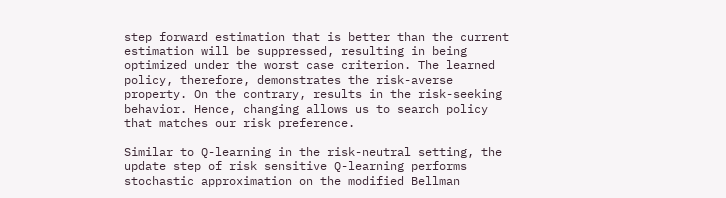step forward estimation that is better than the current estimation will be suppressed, resulting in being optimized under the worst case criterion. The learned policy, therefore, demonstrates the risk-averse property. On the contrary, results in the risk-seeking behavior. Hence, changing allows us to search policy that matches our risk preference.

Similar to Q-learning in the risk-neutral setting, the update step of risk sensitive Q-learning performs stochastic approximation on the modified Bellman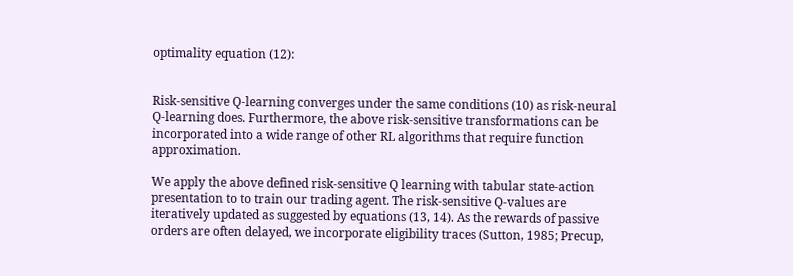optimality equation (12):


Risk-sensitive Q-learning converges under the same conditions (10) as risk-neural Q-learning does. Furthermore, the above risk-sensitive transformations can be incorporated into a wide range of other RL algorithms that require function approximation.

We apply the above defined risk-sensitive Q learning with tabular state-action presentation to to train our trading agent. The risk-sensitive Q-values are iteratively updated as suggested by equations (13, 14). As the rewards of passive orders are often delayed, we incorporate eligibility traces (Sutton, 1985; Precup,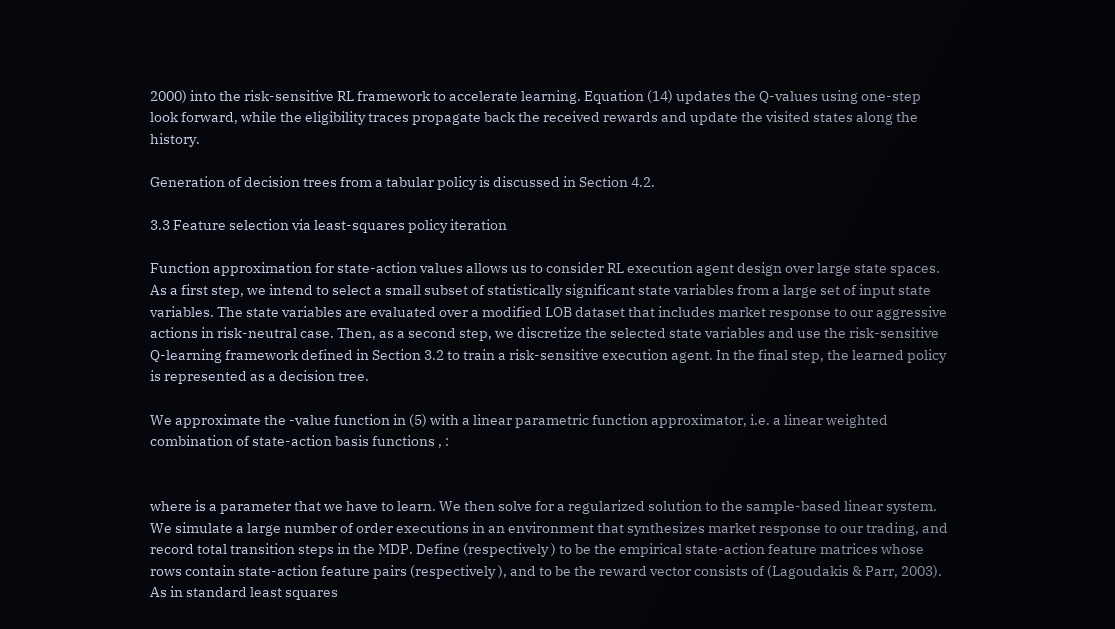2000) into the risk-sensitive RL framework to accelerate learning. Equation (14) updates the Q-values using one-step look forward, while the eligibility traces propagate back the received rewards and update the visited states along the history.

Generation of decision trees from a tabular policy is discussed in Section 4.2.

3.3 Feature selection via least-squares policy iteration

Function approximation for state-action values allows us to consider RL execution agent design over large state spaces. As a first step, we intend to select a small subset of statistically significant state variables from a large set of input state variables. The state variables are evaluated over a modified LOB dataset that includes market response to our aggressive actions in risk-neutral case. Then, as a second step, we discretize the selected state variables and use the risk-sensitive Q-learning framework defined in Section 3.2 to train a risk-sensitive execution agent. In the final step, the learned policy is represented as a decision tree.

We approximate the -value function in (5) with a linear parametric function approximator, i.e. a linear weighted combination of state-action basis functions , :


where is a parameter that we have to learn. We then solve for a regularized solution to the sample-based linear system. We simulate a large number of order executions in an environment that synthesizes market response to our trading, and record total transition steps in the MDP. Define (respectively ) to be the empirical state-action feature matrices whose rows contain state-action feature pairs (respectively ), and to be the reward vector consists of (Lagoudakis & Parr, 2003). As in standard least squares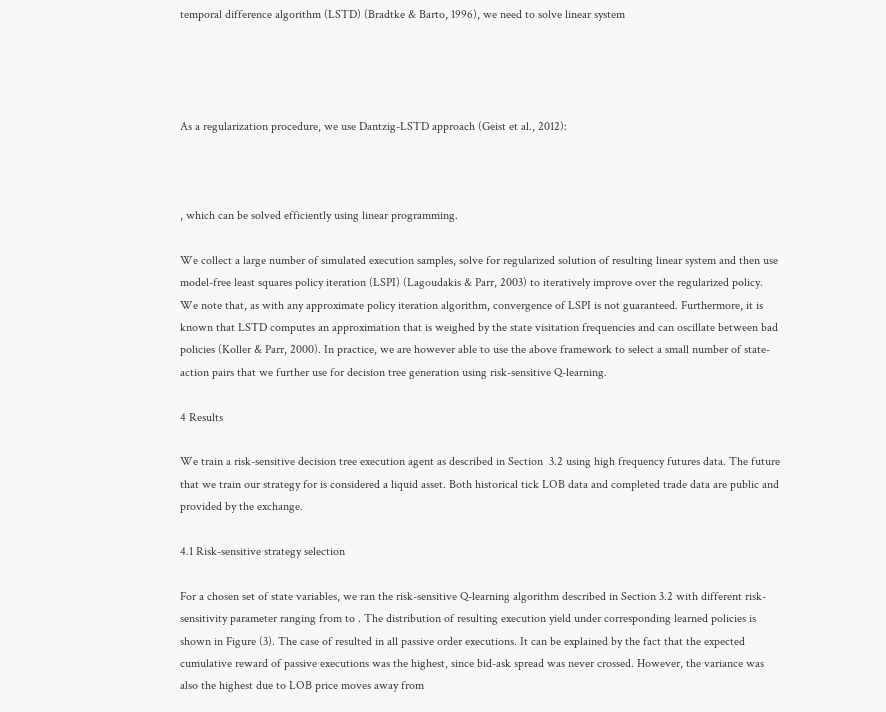temporal difference algorithm (LSTD) (Bradtke & Barto, 1996), we need to solve linear system




As a regularization procedure, we use Dantzig-LSTD approach (Geist et al., 2012):



, which can be solved efficiently using linear programming.

We collect a large number of simulated execution samples, solve for regularized solution of resulting linear system and then use model-free least squares policy iteration (LSPI) (Lagoudakis & Parr, 2003) to iteratively improve over the regularized policy. We note that, as with any approximate policy iteration algorithm, convergence of LSPI is not guaranteed. Furthermore, it is known that LSTD computes an approximation that is weighed by the state visitation frequencies and can oscillate between bad policies (Koller & Parr, 2000). In practice, we are however able to use the above framework to select a small number of state-action pairs that we further use for decision tree generation using risk-sensitive Q-learning.

4 Results

We train a risk-sensitive decision tree execution agent as described in Section  3.2 using high frequency futures data. The future that we train our strategy for is considered a liquid asset. Both historical tick LOB data and completed trade data are public and provided by the exchange.

4.1 Risk-sensitive strategy selection

For a chosen set of state variables, we ran the risk-sensitive Q-learning algorithm described in Section 3.2 with different risk-sensitivity parameter ranging from to . The distribution of resulting execution yield under corresponding learned policies is shown in Figure (3). The case of resulted in all passive order executions. It can be explained by the fact that the expected cumulative reward of passive executions was the highest, since bid-ask spread was never crossed. However, the variance was also the highest due to LOB price moves away from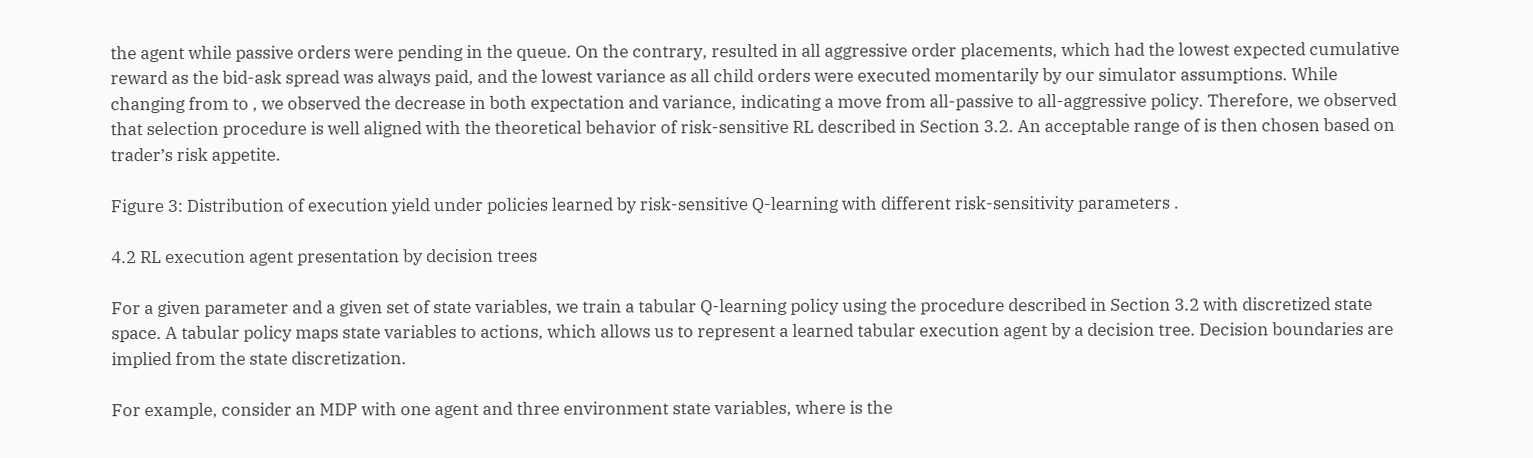the agent while passive orders were pending in the queue. On the contrary, resulted in all aggressive order placements, which had the lowest expected cumulative reward as the bid-ask spread was always paid, and the lowest variance as all child orders were executed momentarily by our simulator assumptions. While changing from to , we observed the decrease in both expectation and variance, indicating a move from all-passive to all-aggressive policy. Therefore, we observed that selection procedure is well aligned with the theoretical behavior of risk-sensitive RL described in Section 3.2. An acceptable range of is then chosen based on trader’s risk appetite.

Figure 3: Distribution of execution yield under policies learned by risk-sensitive Q-learning with different risk-sensitivity parameters .

4.2 RL execution agent presentation by decision trees

For a given parameter and a given set of state variables, we train a tabular Q-learning policy using the procedure described in Section 3.2 with discretized state space. A tabular policy maps state variables to actions, which allows us to represent a learned tabular execution agent by a decision tree. Decision boundaries are implied from the state discretization.

For example, consider an MDP with one agent and three environment state variables, where is the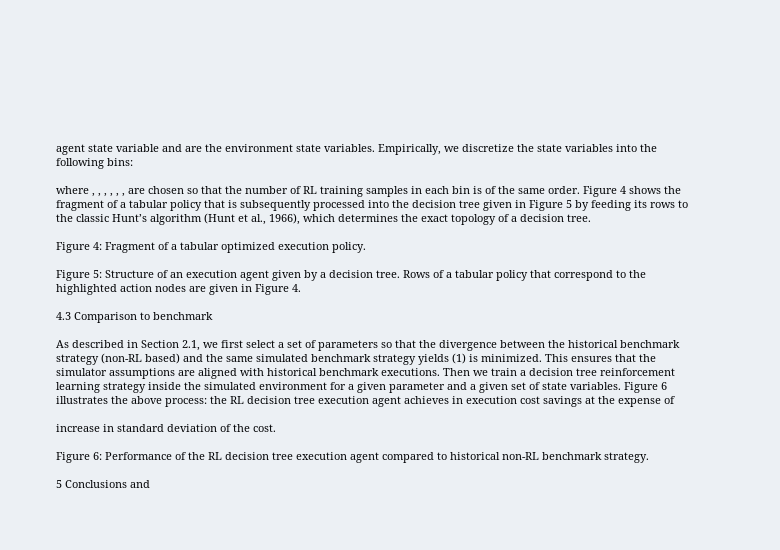agent state variable and are the environment state variables. Empirically, we discretize the state variables into the following bins:

where , , , , , , are chosen so that the number of RL training samples in each bin is of the same order. Figure 4 shows the fragment of a tabular policy that is subsequently processed into the decision tree given in Figure 5 by feeding its rows to the classic Hunt’s algorithm (Hunt et al., 1966), which determines the exact topology of a decision tree.

Figure 4: Fragment of a tabular optimized execution policy.

Figure 5: Structure of an execution agent given by a decision tree. Rows of a tabular policy that correspond to the highlighted action nodes are given in Figure 4.

4.3 Comparison to benchmark

As described in Section 2.1, we first select a set of parameters so that the divergence between the historical benchmark strategy (non-RL based) and the same simulated benchmark strategy yields (1) is minimized. This ensures that the simulator assumptions are aligned with historical benchmark executions. Then we train a decision tree reinforcement learning strategy inside the simulated environment for a given parameter and a given set of state variables. Figure 6 illustrates the above process: the RL decision tree execution agent achieves in execution cost savings at the expense of

increase in standard deviation of the cost.

Figure 6: Performance of the RL decision tree execution agent compared to historical non-RL benchmark strategy.

5 Conclusions and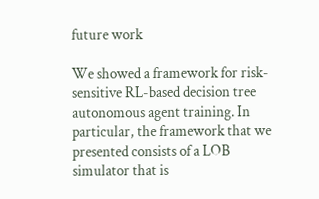future work

We showed a framework for risk-sensitive RL-based decision tree autonomous agent training. In particular, the framework that we presented consists of a LOB simulator that is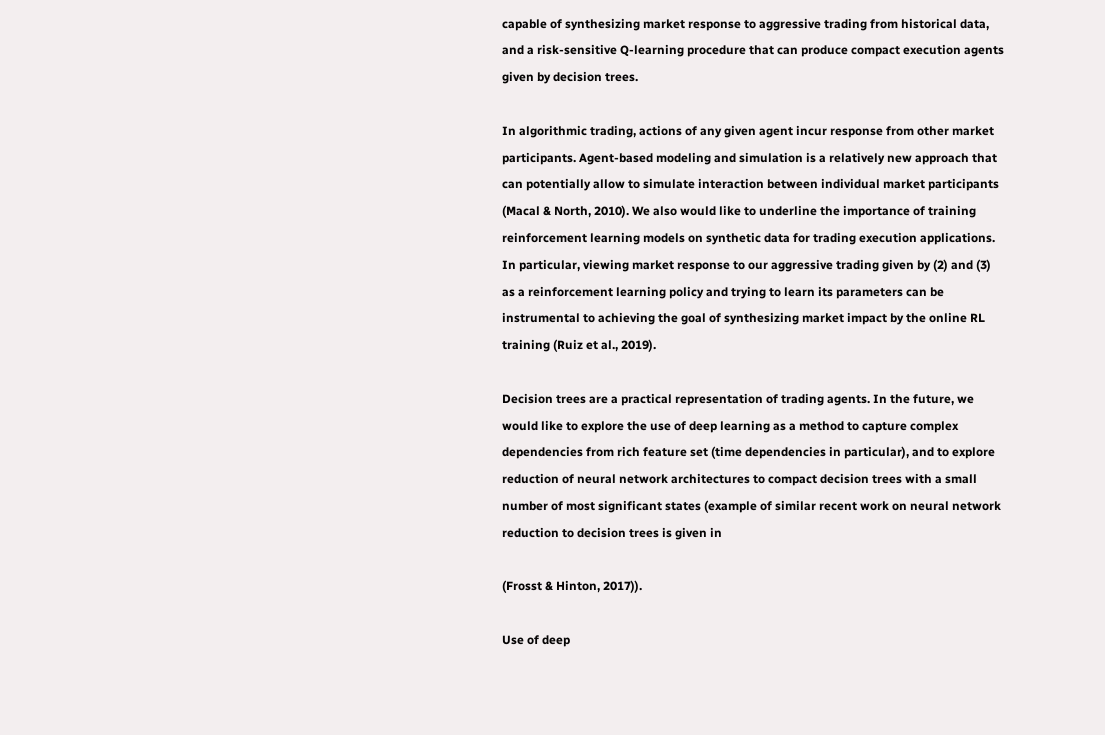capable of synthesizing market response to aggressive trading from historical data, and a risk-sensitive Q-learning procedure that can produce compact execution agents given by decision trees.

In algorithmic trading, actions of any given agent incur response from other market participants. Agent-based modeling and simulation is a relatively new approach that can potentially allow to simulate interaction between individual market participants (Macal & North, 2010). We also would like to underline the importance of training reinforcement learning models on synthetic data for trading execution applications. In particular, viewing market response to our aggressive trading given by (2) and (3) as a reinforcement learning policy and trying to learn its parameters can be instrumental to achieving the goal of synthesizing market impact by the online RL training (Ruiz et al., 2019).

Decision trees are a practical representation of trading agents. In the future, we would like to explore the use of deep learning as a method to capture complex dependencies from rich feature set (time dependencies in particular), and to explore reduction of neural network architectures to compact decision trees with a small number of most significant states (example of similar recent work on neural network reduction to decision trees is given in

(Frosst & Hinton, 2017)).

Use of deep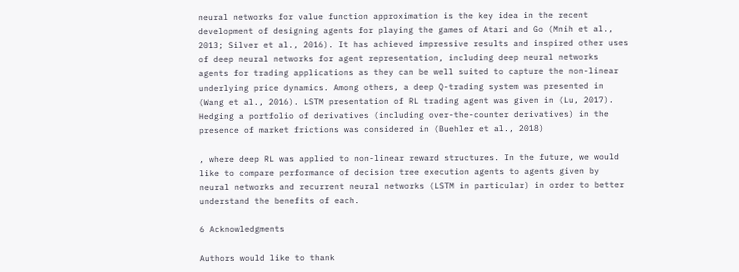neural networks for value function approximation is the key idea in the recent development of designing agents for playing the games of Atari and Go (Mnih et al., 2013; Silver et al., 2016). It has achieved impressive results and inspired other uses of deep neural networks for agent representation, including deep neural networks agents for trading applications as they can be well suited to capture the non-linear underlying price dynamics. Among others, a deep Q-trading system was presented in (Wang et al., 2016). LSTM presentation of RL trading agent was given in (Lu, 2017). Hedging a portfolio of derivatives (including over-the-counter derivatives) in the presence of market frictions was considered in (Buehler et al., 2018)

, where deep RL was applied to non-linear reward structures. In the future, we would like to compare performance of decision tree execution agents to agents given by neural networks and recurrent neural networks (LSTM in particular) in order to better understand the benefits of each.

6 Acknowledgments

Authors would like to thank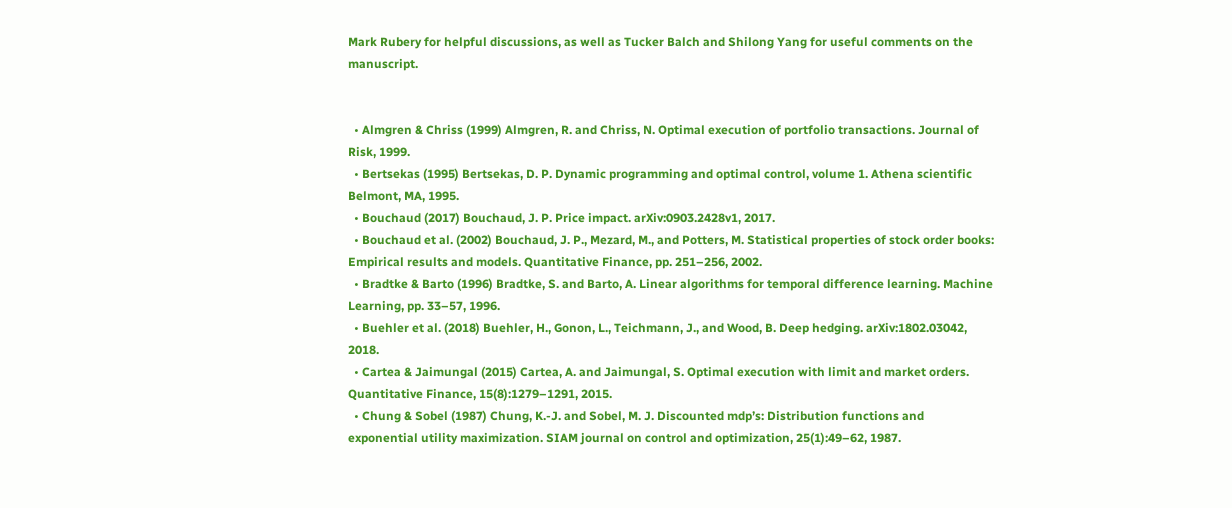Mark Rubery for helpful discussions, as well as Tucker Balch and Shilong Yang for useful comments on the manuscript.


  • Almgren & Chriss (1999) Almgren, R. and Chriss, N. Optimal execution of portfolio transactions. Journal of Risk, 1999.
  • Bertsekas (1995) Bertsekas, D. P. Dynamic programming and optimal control, volume 1. Athena scientific Belmont, MA, 1995.
  • Bouchaud (2017) Bouchaud, J. P. Price impact. arXiv:0903.2428v1, 2017.
  • Bouchaud et al. (2002) Bouchaud, J. P., Mezard, M., and Potters, M. Statistical properties of stock order books: Empirical results and models. Quantitative Finance, pp. 251–256, 2002.
  • Bradtke & Barto (1996) Bradtke, S. and Barto, A. Linear algorithms for temporal difference learning. Machine Learning, pp. 33–57, 1996.
  • Buehler et al. (2018) Buehler, H., Gonon, L., Teichmann, J., and Wood, B. Deep hedging. arXiv:1802.03042, 2018.
  • Cartea & Jaimungal (2015) Cartea, A. and Jaimungal, S. Optimal execution with limit and market orders. Quantitative Finance, 15(8):1279–1291, 2015.
  • Chung & Sobel (1987) Chung, K.-J. and Sobel, M. J. Discounted mdp’s: Distribution functions and exponential utility maximization. SIAM journal on control and optimization, 25(1):49–62, 1987.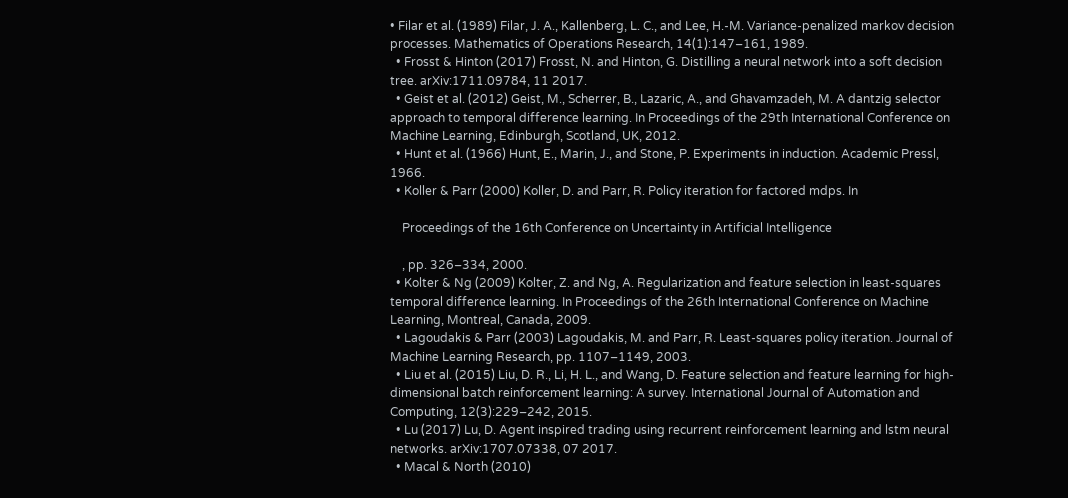• Filar et al. (1989) Filar, J. A., Kallenberg, L. C., and Lee, H.-M. Variance-penalized markov decision processes. Mathematics of Operations Research, 14(1):147–161, 1989.
  • Frosst & Hinton (2017) Frosst, N. and Hinton, G. Distilling a neural network into a soft decision tree. arXiv:1711.09784, 11 2017.
  • Geist et al. (2012) Geist, M., Scherrer, B., Lazaric, A., and Ghavamzadeh, M. A dantzig selector approach to temporal difference learning. In Proceedings of the 29th International Conference on Machine Learning, Edinburgh, Scotland, UK, 2012.
  • Hunt et al. (1966) Hunt, E., Marin, J., and Stone, P. Experiments in induction. Academic Pressl, 1966.
  • Koller & Parr (2000) Koller, D. and Parr, R. Policy iteration for factored mdps. In

    Proceedings of the 16th Conference on Uncertainty in Artificial Intelligence

    , pp. 326–334, 2000.
  • Kolter & Ng (2009) Kolter, Z. and Ng, A. Regularization and feature selection in least-squares temporal difference learning. In Proceedings of the 26th International Conference on Machine Learning, Montreal, Canada, 2009.
  • Lagoudakis & Parr (2003) Lagoudakis, M. and Parr, R. Least-squares policy iteration. Journal of Machine Learning Research, pp. 1107–1149, 2003.
  • Liu et al. (2015) Liu, D. R., Li, H. L., and Wang, D. Feature selection and feature learning for high-dimensional batch reinforcement learning: A survey. International Journal of Automation and Computing, 12(3):229–242, 2015.
  • Lu (2017) Lu, D. Agent inspired trading using recurrent reinforcement learning and lstm neural networks. arXiv:1707.07338, 07 2017.
  • Macal & North (2010)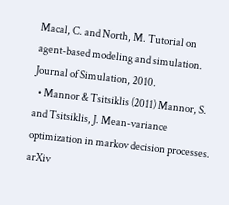Macal, C. and North, M. Tutorial on agent-based modeling and simulation. Journal of Simulation, 2010.
  • Mannor & Tsitsiklis (2011) Mannor, S. and Tsitsiklis, J. Mean-variance optimization in markov decision processes. arXiv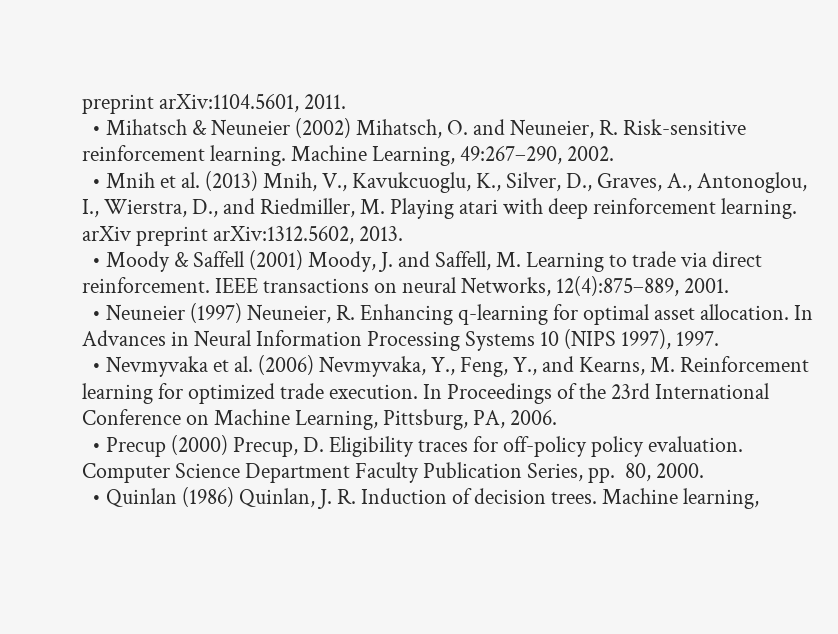preprint arXiv:1104.5601, 2011.
  • Mihatsch & Neuneier (2002) Mihatsch, O. and Neuneier, R. Risk-sensitive reinforcement learning. Machine Learning, 49:267–290, 2002.
  • Mnih et al. (2013) Mnih, V., Kavukcuoglu, K., Silver, D., Graves, A., Antonoglou, I., Wierstra, D., and Riedmiller, M. Playing atari with deep reinforcement learning. arXiv preprint arXiv:1312.5602, 2013.
  • Moody & Saffell (2001) Moody, J. and Saffell, M. Learning to trade via direct reinforcement. IEEE transactions on neural Networks, 12(4):875–889, 2001.
  • Neuneier (1997) Neuneier, R. Enhancing q-learning for optimal asset allocation. In Advances in Neural Information Processing Systems 10 (NIPS 1997), 1997.
  • Nevmyvaka et al. (2006) Nevmyvaka, Y., Feng, Y., and Kearns, M. Reinforcement learning for optimized trade execution. In Proceedings of the 23rd International Conference on Machine Learning, Pittsburg, PA, 2006.
  • Precup (2000) Precup, D. Eligibility traces for off-policy policy evaluation. Computer Science Department Faculty Publication Series, pp.  80, 2000.
  • Quinlan (1986) Quinlan, J. R. Induction of decision trees. Machine learning,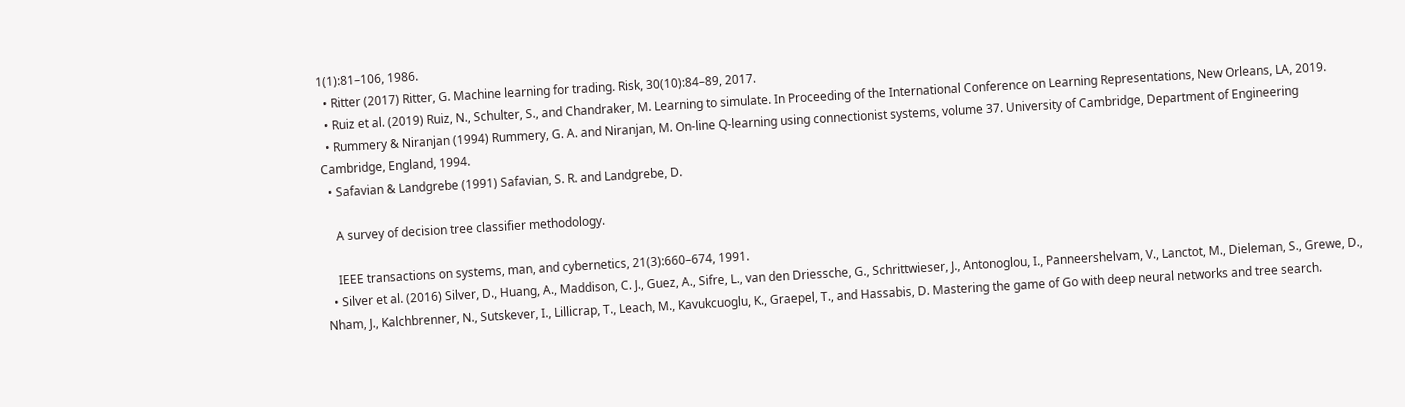1(1):81–106, 1986.
  • Ritter (2017) Ritter, G. Machine learning for trading. Risk, 30(10):84–89, 2017.
  • Ruiz et al. (2019) Ruiz, N., Schulter, S., and Chandraker, M. Learning to simulate. In Proceeding of the International Conference on Learning Representations, New Orleans, LA, 2019.
  • Rummery & Niranjan (1994) Rummery, G. A. and Niranjan, M. On-line Q-learning using connectionist systems, volume 37. University of Cambridge, Department of Engineering Cambridge, England, 1994.
  • Safavian & Landgrebe (1991) Safavian, S. R. and Landgrebe, D.

    A survey of decision tree classifier methodology.

    IEEE transactions on systems, man, and cybernetics, 21(3):660–674, 1991.
  • Silver et al. (2016) Silver, D., Huang, A., Maddison, C. J., Guez, A., Sifre, L., van den Driessche, G., Schrittwieser, J., Antonoglou, I., Panneershelvam, V., Lanctot, M., Dieleman, S., Grewe, D., Nham, J., Kalchbrenner, N., Sutskever, I., Lillicrap, T., Leach, M., Kavukcuoglu, K., Graepel, T., and Hassabis, D. Mastering the game of Go with deep neural networks and tree search.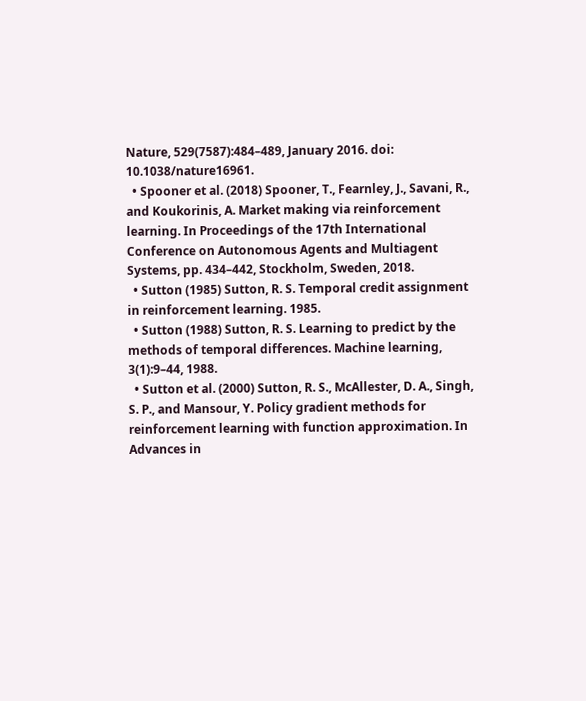Nature, 529(7587):484–489, January 2016. doi: 10.1038/nature16961.
  • Spooner et al. (2018) Spooner, T., Fearnley, J., Savani, R., and Koukorinis, A. Market making via reinforcement learning. In Proceedings of the 17th International Conference on Autonomous Agents and Multiagent Systems, pp. 434–442, Stockholm, Sweden, 2018.
  • Sutton (1985) Sutton, R. S. Temporal credit assignment in reinforcement learning. 1985.
  • Sutton (1988) Sutton, R. S. Learning to predict by the methods of temporal differences. Machine learning, 3(1):9–44, 1988.
  • Sutton et al. (2000) Sutton, R. S., McAllester, D. A., Singh, S. P., and Mansour, Y. Policy gradient methods for reinforcement learning with function approximation. In Advances in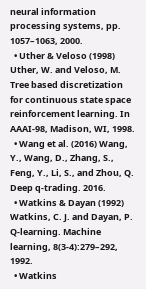neural information processing systems, pp. 1057–1063, 2000.
  • Uther & Veloso (1998) Uther, W. and Veloso, M. Tree based discretization for continuous state space reinforcement learning. In AAAI-98, Madison, WI, 1998.
  • Wang et al. (2016) Wang, Y., Wang, D., Zhang, S., Feng, Y., Li, S., and Zhou, Q. Deep q-trading. 2016.
  • Watkins & Dayan (1992) Watkins, C. J. and Dayan, P. Q-learning. Machine learning, 8(3-4):279–292, 1992.
  • Watkins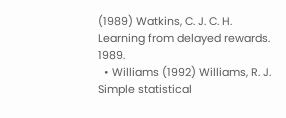(1989) Watkins, C. J. C. H. Learning from delayed rewards. 1989.
  • Williams (1992) Williams, R. J. Simple statistical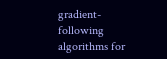gradient-following algorithms for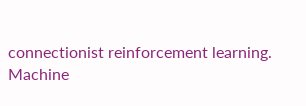connectionist reinforcement learning. Machine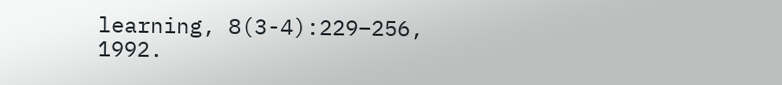learning, 8(3-4):229–256, 1992.